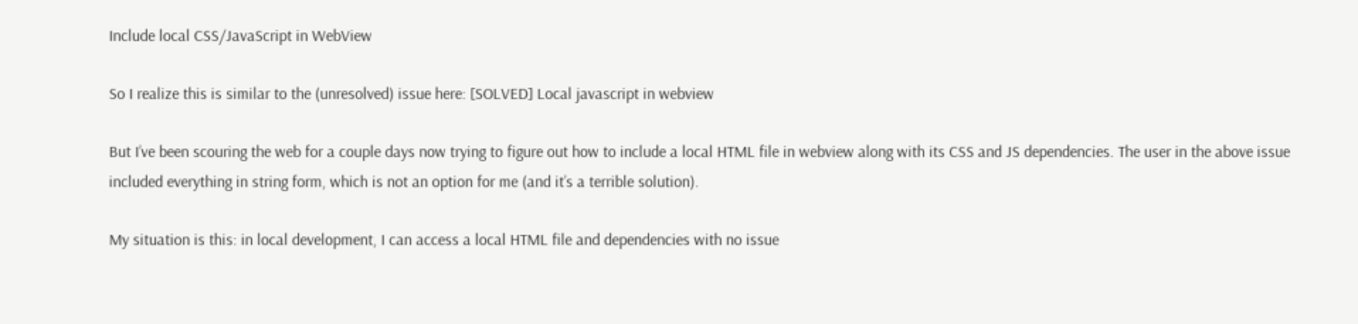Include local CSS/JavaScript in WebView

So I realize this is similar to the (unresolved) issue here: [SOLVED] Local javascript in webview

But I’ve been scouring the web for a couple days now trying to figure out how to include a local HTML file in webview along with its CSS and JS dependencies. The user in the above issue included everything in string form, which is not an option for me (and it’s a terrible solution).

My situation is this: in local development, I can access a local HTML file and dependencies with no issue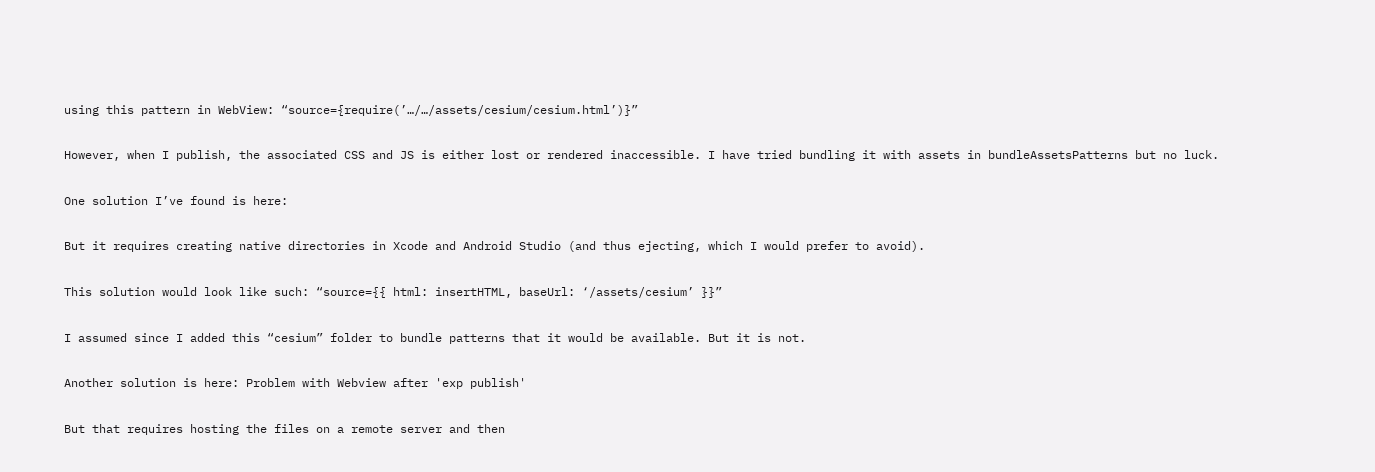using this pattern in WebView: “source={require(’…/…/assets/cesium/cesium.html’)}”

However, when I publish, the associated CSS and JS is either lost or rendered inaccessible. I have tried bundling it with assets in bundleAssetsPatterns but no luck.

One solution I’ve found is here:

But it requires creating native directories in Xcode and Android Studio (and thus ejecting, which I would prefer to avoid).

This solution would look like such: “source={{ html: insertHTML, baseUrl: ‘/assets/cesium’ }}”

I assumed since I added this “cesium” folder to bundle patterns that it would be available. But it is not.

Another solution is here: Problem with Webview after 'exp publish'

But that requires hosting the files on a remote server and then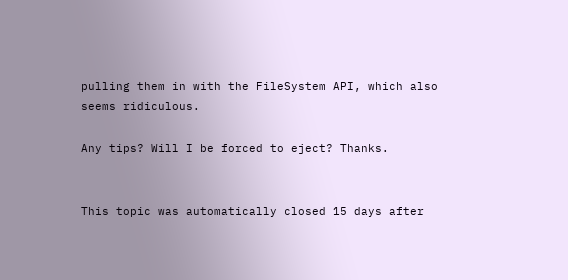pulling them in with the FileSystem API, which also seems ridiculous.

Any tips? Will I be forced to eject? Thanks.


This topic was automatically closed 15 days after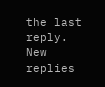the last reply. New replies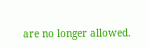are no longer allowed.